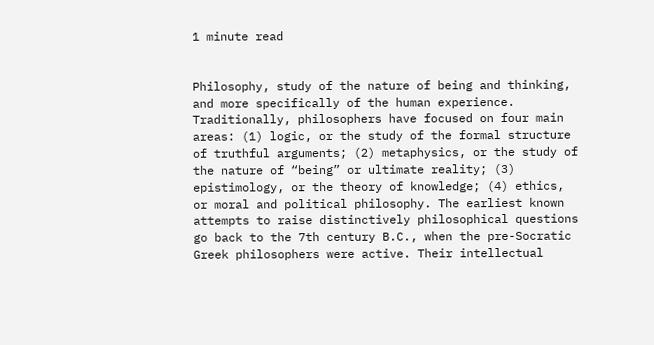1 minute read


Philosophy, study of the nature of being and thinking, and more specifically of the human experience. Traditionally, philosophers have focused on four main areas: (1) logic, or the study of the formal structure of truthful arguments; (2) metaphysics, or the study of the nature of “being” or ultimate reality; (3) epistimology, or the theory of knowledge; (4) ethics, or moral and political philosophy. The earliest known attempts to raise distinctively philosophical questions go back to the 7th century B.C., when the pre-Socratic Greek philosophers were active. Their intellectual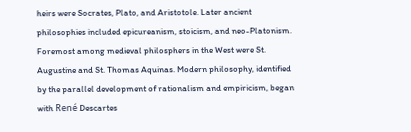heirs were Socrates, Plato, and Aristotole. Later ancient philosophies included epicureanism, stoicism, and neo-Platonism. Foremost among medieval philosphers in the West were St. Augustine and St. Thomas Aquinas. Modern philosophy, identified by the parallel development of rationalism and empiricism, began with René Descartes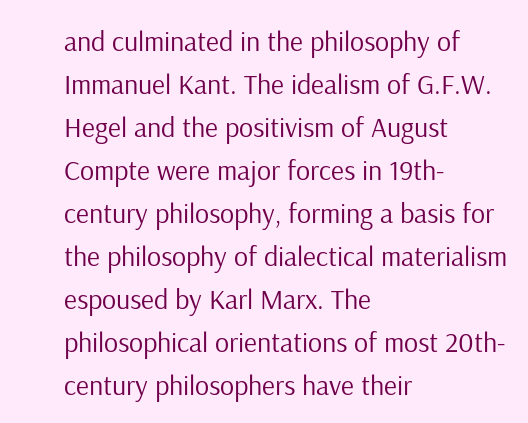and culminated in the philosophy of Immanuel Kant. The idealism of G.F.W. Hegel and the positivism of August Compte were major forces in 19th-century philosophy, forming a basis for the philosophy of dialectical materialism espoused by Karl Marx. The philosophical orientations of most 20th-century philosophers have their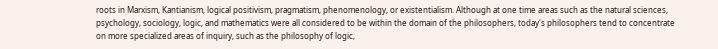roots in Marxism, Kantianism, logical positivism, pragmatism, phenomenology, or existentialism. Although at one time areas such as the natural sciences, psychology, sociology, logic, and mathematics were all considered to be within the domain of the philosophers, today's philosophers tend to concentrate on more specialized areas of inquiry, such as the philosophy of logic,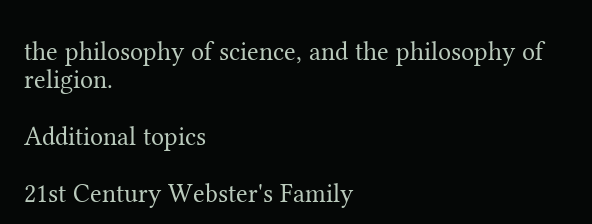the philosophy of science, and the philosophy of religion.

Additional topics

21st Century Webster's Family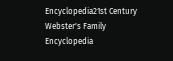Encyclopedia21st Century Webster's Family Encyclopedia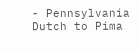- Pennsylvania Dutch to Pima